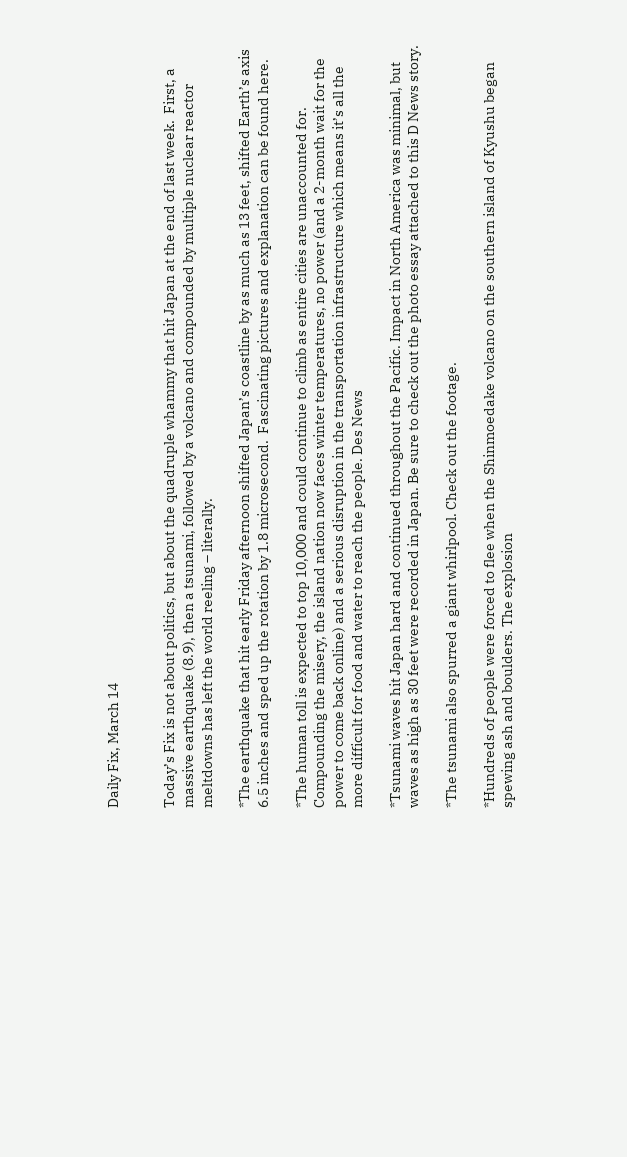Daily Fix, March 14


Today’s Fix is not about politics, but about the quadruple whammy that hit Japan at the end of last week.  First, a massive earthquake (8.9), then a tsunami, followed by a volcano and compounded by multiple nuclear reactor meltdowns has left the world reeling – literally.

*The earthquake that hit early Friday afternoon shifted Japan’s coastline by as much as 13 feet, shifted Earth’s axis 6.5 inches and sped up the rotation by 1.8 microsecond.  Fascinating pictures and explanation can be found here.

*The human toll is expected to top 10,000 and could continue to climb as entire cities are unaccounted for. Compounding the misery, the island nation now faces winter temperatures, no power (and a 2-month wait for the power to come back online) and a serious disruption in the transportation infrastructure which means it’s all the more difficult for food and water to reach the people. Des News

*Tsunami waves hit Japan hard and continued throughout the Pacific. Impact in North America was minimal, but waves as high as 30 feet were recorded in Japan. Be sure to check out the photo essay attached to this D News story.

*The tsunami also spurred a giant whirlpool. Check out the footage.

*Hundreds of people were forced to flee when the Shinmoedake volcano on the southern island of Kyushu began spewing ash and boulders. The explosion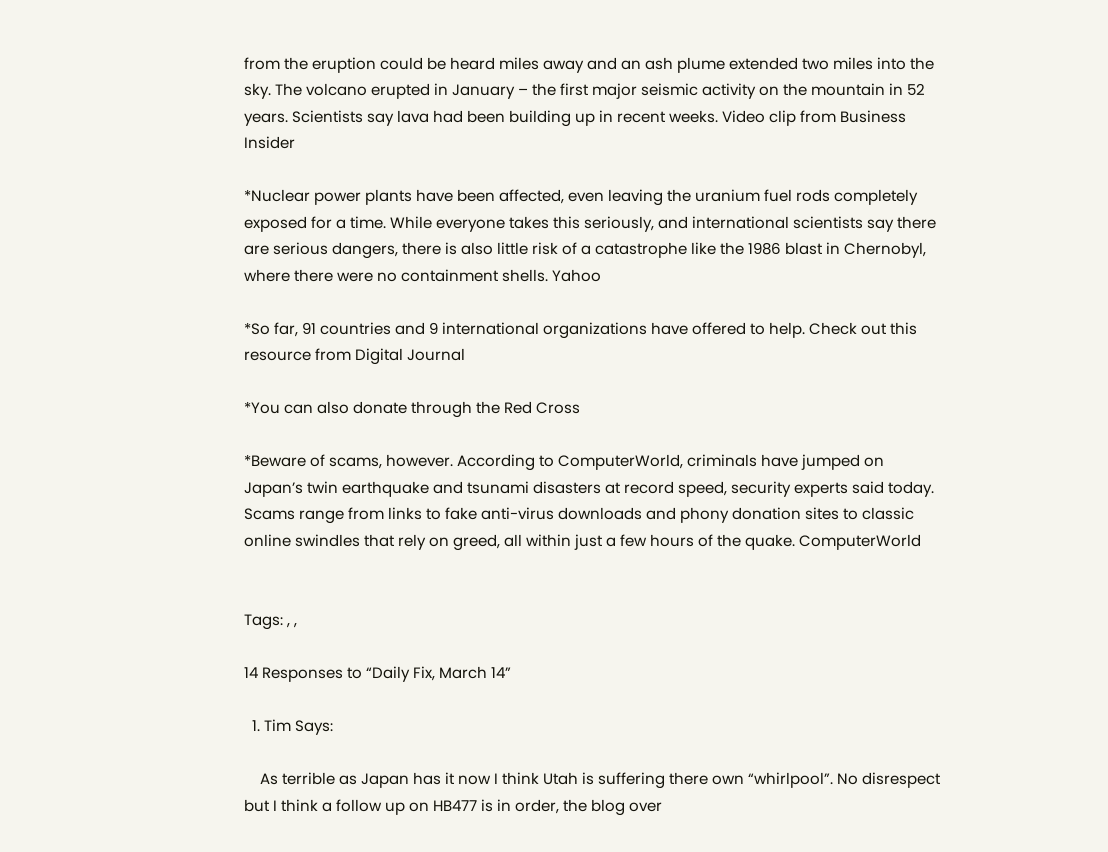from the eruption could be heard miles away and an ash plume extended two miles into the sky. The volcano erupted in January – the first major seismic activity on the mountain in 52 years. Scientists say lava had been building up in recent weeks. Video clip from Business Insider

*Nuclear power plants have been affected, even leaving the uranium fuel rods completely exposed for a time. While everyone takes this seriously, and international scientists say there are serious dangers, there is also little risk of a catastrophe like the 1986 blast in Chernobyl, where there were no containment shells. Yahoo

*So far, 91 countries and 9 international organizations have offered to help. Check out this resource from Digital Journal

*You can also donate through the Red Cross

*Beware of scams, however. According to ComputerWorld, criminals have jumped on Japan’s twin earthquake and tsunami disasters at record speed, security experts said today. Scams range from links to fake anti-virus downloads and phony donation sites to classic online swindles that rely on greed, all within just a few hours of the quake. ComputerWorld


Tags: , ,

14 Responses to “Daily Fix, March 14”

  1. Tim Says:

    As terrible as Japan has it now I think Utah is suffering there own “whirlpool”. No disrespect but I think a follow up on HB477 is in order, the blog over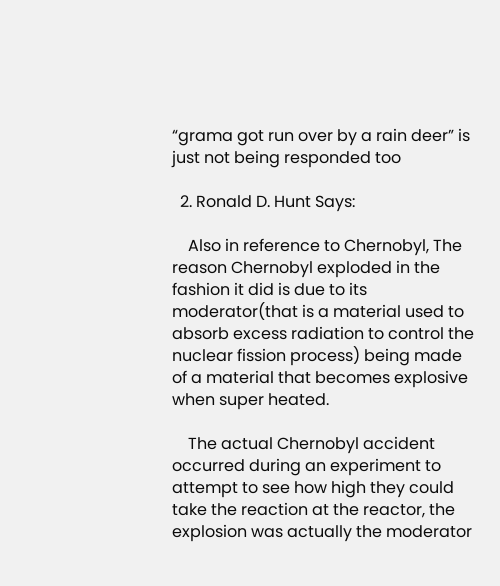“grama got run over by a rain deer” is just not being responded too

  2. Ronald D. Hunt Says:

    Also in reference to Chernobyl, The reason Chernobyl exploded in the fashion it did is due to its moderator(that is a material used to absorb excess radiation to control the nuclear fission process) being made of a material that becomes explosive when super heated.

    The actual Chernobyl accident occurred during an experiment to attempt to see how high they could take the reaction at the reactor, the explosion was actually the moderator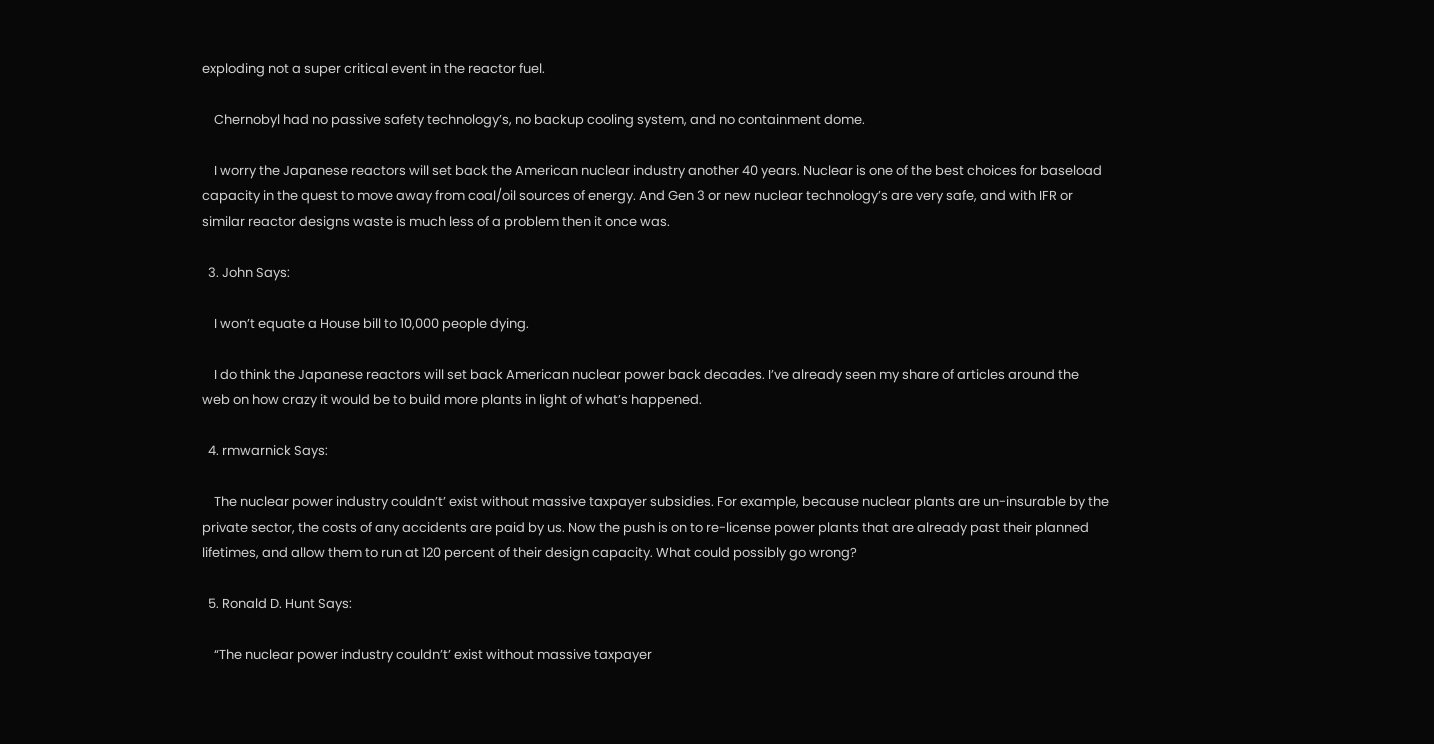exploding not a super critical event in the reactor fuel.

    Chernobyl had no passive safety technology’s, no backup cooling system, and no containment dome.

    I worry the Japanese reactors will set back the American nuclear industry another 40 years. Nuclear is one of the best choices for baseload capacity in the quest to move away from coal/oil sources of energy. And Gen 3 or new nuclear technology’s are very safe, and with IFR or similar reactor designs waste is much less of a problem then it once was.

  3. John Says:

    I won’t equate a House bill to 10,000 people dying.

    I do think the Japanese reactors will set back American nuclear power back decades. I’ve already seen my share of articles around the web on how crazy it would be to build more plants in light of what’s happened.

  4. rmwarnick Says:

    The nuclear power industry couldn’t’ exist without massive taxpayer subsidies. For example, because nuclear plants are un-insurable by the private sector, the costs of any accidents are paid by us. Now the push is on to re-license power plants that are already past their planned lifetimes, and allow them to run at 120 percent of their design capacity. What could possibly go wrong?

  5. Ronald D. Hunt Says:

    “The nuclear power industry couldn’t’ exist without massive taxpayer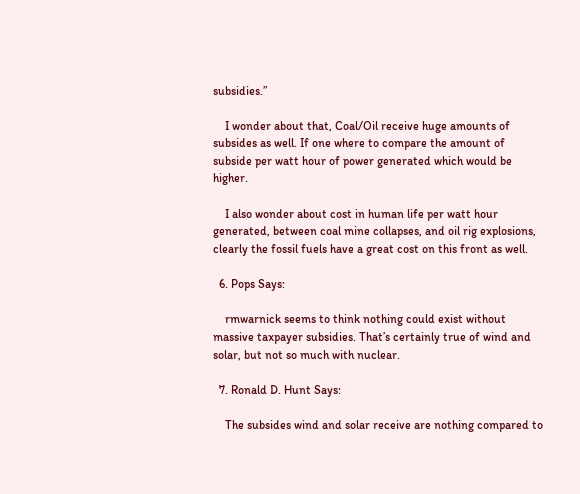subsidies.”

    I wonder about that, Coal/Oil receive huge amounts of subsides as well. If one where to compare the amount of subside per watt hour of power generated which would be higher.

    I also wonder about cost in human life per watt hour generated, between coal mine collapses, and oil rig explosions, clearly the fossil fuels have a great cost on this front as well.

  6. Pops Says:

    rmwarnick seems to think nothing could exist without massive taxpayer subsidies. That’s certainly true of wind and solar, but not so much with nuclear.

  7. Ronald D. Hunt Says:

    The subsides wind and solar receive are nothing compared to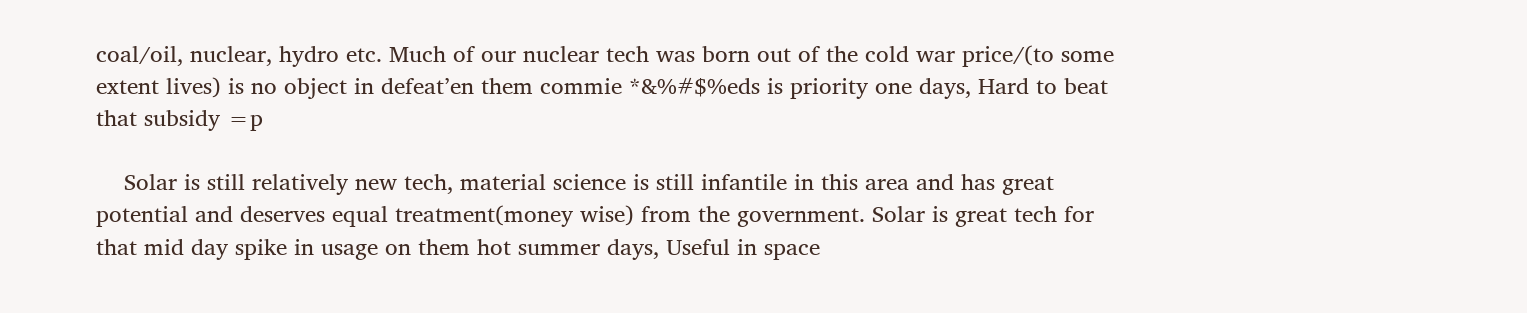coal/oil, nuclear, hydro etc. Much of our nuclear tech was born out of the cold war price/(to some extent lives) is no object in defeat’en them commie *&%#$%eds is priority one days, Hard to beat that subsidy =p

    Solar is still relatively new tech, material science is still infantile in this area and has great potential and deserves equal treatment(money wise) from the government. Solar is great tech for that mid day spike in usage on them hot summer days, Useful in space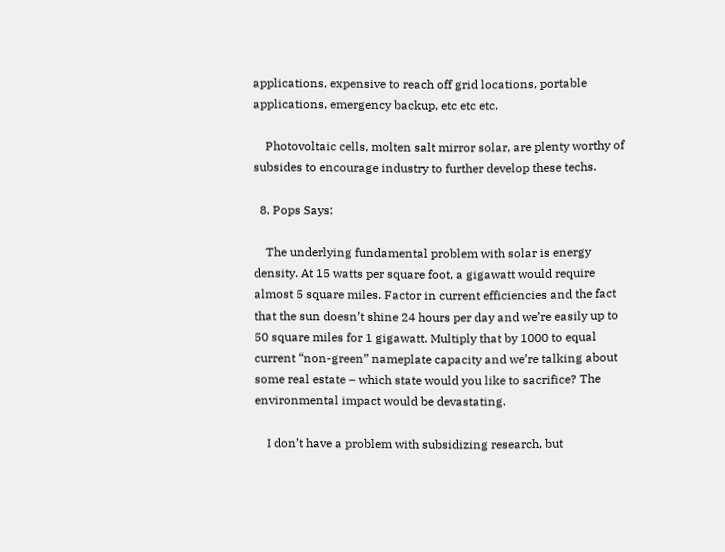applications, expensive to reach off grid locations, portable applications, emergency backup, etc etc etc.

    Photovoltaic cells, molten salt mirror solar, are plenty worthy of subsides to encourage industry to further develop these techs.

  8. Pops Says:

    The underlying fundamental problem with solar is energy density. At 15 watts per square foot, a gigawatt would require almost 5 square miles. Factor in current efficiencies and the fact that the sun doesn’t shine 24 hours per day and we’re easily up to 50 square miles for 1 gigawatt. Multiply that by 1000 to equal current “non-green” nameplate capacity and we’re talking about some real estate – which state would you like to sacrifice? The environmental impact would be devastating.

    I don’t have a problem with subsidizing research, but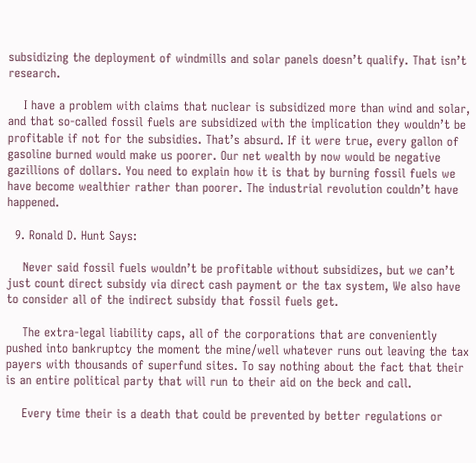subsidizing the deployment of windmills and solar panels doesn’t qualify. That isn’t research.

    I have a problem with claims that nuclear is subsidized more than wind and solar, and that so-called fossil fuels are subsidized with the implication they wouldn’t be profitable if not for the subsidies. That’s absurd. If it were true, every gallon of gasoline burned would make us poorer. Our net wealth by now would be negative gazillions of dollars. You need to explain how it is that by burning fossil fuels we have become wealthier rather than poorer. The industrial revolution couldn’t have happened.

  9. Ronald D. Hunt Says:

    Never said fossil fuels wouldn’t be profitable without subsidizes, but we can’t just count direct subsidy via direct cash payment or the tax system, We also have to consider all of the indirect subsidy that fossil fuels get.

    The extra-legal liability caps, all of the corporations that are conveniently pushed into bankruptcy the moment the mine/well whatever runs out leaving the tax payers with thousands of superfund sites. To say nothing about the fact that their is an entire political party that will run to their aid on the beck and call.

    Every time their is a death that could be prevented by better regulations or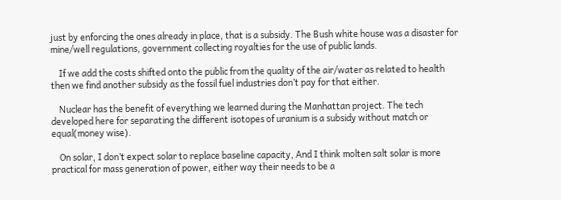just by enforcing the ones already in place, that is a subsidy. The Bush white house was a disaster for mine/well regulations, government collecting royalties for the use of public lands.

    If we add the costs shifted onto the public from the quality of the air/water as related to health then we find another subsidy as the fossil fuel industries don’t pay for that either.

    Nuclear has the benefit of everything we learned during the Manhattan project. The tech developed here for separating the different isotopes of uranium is a subsidy without match or equal(money wise).

    On solar, I don’t expect solar to replace baseline capacity, And I think molten salt solar is more practical for mass generation of power, either way their needs to be a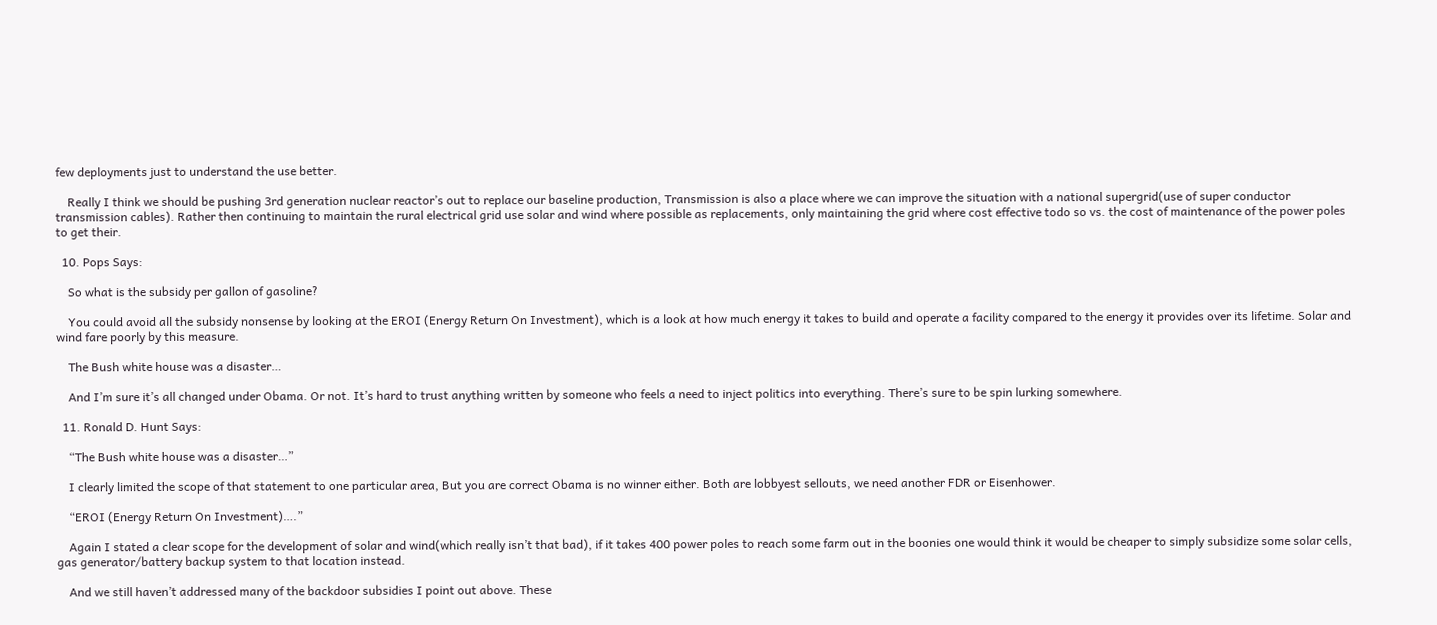few deployments just to understand the use better.

    Really I think we should be pushing 3rd generation nuclear reactor’s out to replace our baseline production, Transmission is also a place where we can improve the situation with a national supergrid(use of super conductor transmission cables). Rather then continuing to maintain the rural electrical grid use solar and wind where possible as replacements, only maintaining the grid where cost effective todo so vs. the cost of maintenance of the power poles to get their.

  10. Pops Says:

    So what is the subsidy per gallon of gasoline?

    You could avoid all the subsidy nonsense by looking at the EROI (Energy Return On Investment), which is a look at how much energy it takes to build and operate a facility compared to the energy it provides over its lifetime. Solar and wind fare poorly by this measure.

    The Bush white house was a disaster…

    And I’m sure it’s all changed under Obama. Or not. It’s hard to trust anything written by someone who feels a need to inject politics into everything. There’s sure to be spin lurking somewhere.

  11. Ronald D. Hunt Says:

    “The Bush white house was a disaster…”

    I clearly limited the scope of that statement to one particular area, But you are correct Obama is no winner either. Both are lobbyest sellouts, we need another FDR or Eisenhower.

    “EROI (Energy Return On Investment)….”

    Again I stated a clear scope for the development of solar and wind(which really isn’t that bad), if it takes 400 power poles to reach some farm out in the boonies one would think it would be cheaper to simply subsidize some solar cells, gas generator/battery backup system to that location instead.

    And we still haven’t addressed many of the backdoor subsidies I point out above. These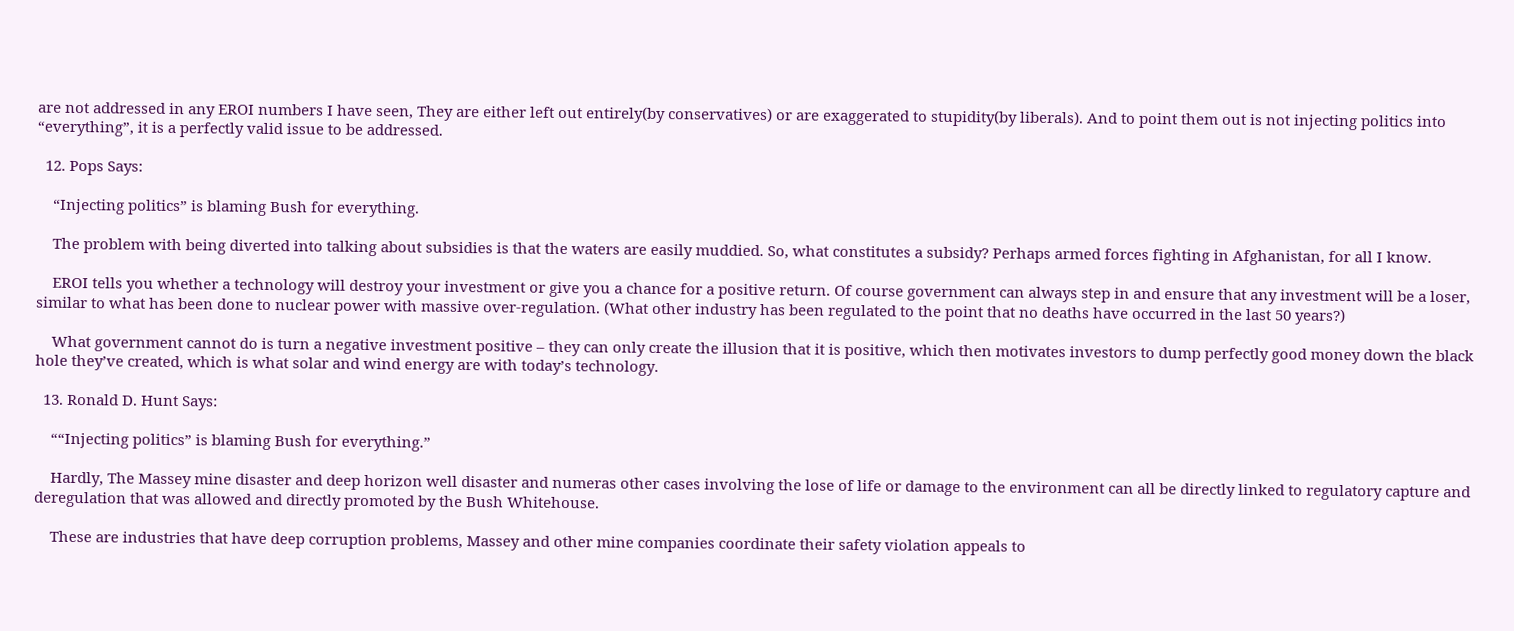are not addressed in any EROI numbers I have seen, They are either left out entirely(by conservatives) or are exaggerated to stupidity(by liberals). And to point them out is not injecting politics into “everything”, it is a perfectly valid issue to be addressed.

  12. Pops Says:

    “Injecting politics” is blaming Bush for everything.

    The problem with being diverted into talking about subsidies is that the waters are easily muddied. So, what constitutes a subsidy? Perhaps armed forces fighting in Afghanistan, for all I know.

    EROI tells you whether a technology will destroy your investment or give you a chance for a positive return. Of course government can always step in and ensure that any investment will be a loser, similar to what has been done to nuclear power with massive over-regulation. (What other industry has been regulated to the point that no deaths have occurred in the last 50 years?)

    What government cannot do is turn a negative investment positive – they can only create the illusion that it is positive, which then motivates investors to dump perfectly good money down the black hole they’ve created, which is what solar and wind energy are with today’s technology.

  13. Ronald D. Hunt Says:

    ““Injecting politics” is blaming Bush for everything.”

    Hardly, The Massey mine disaster and deep horizon well disaster and numeras other cases involving the lose of life or damage to the environment can all be directly linked to regulatory capture and deregulation that was allowed and directly promoted by the Bush Whitehouse.

    These are industries that have deep corruption problems, Massey and other mine companies coordinate their safety violation appeals to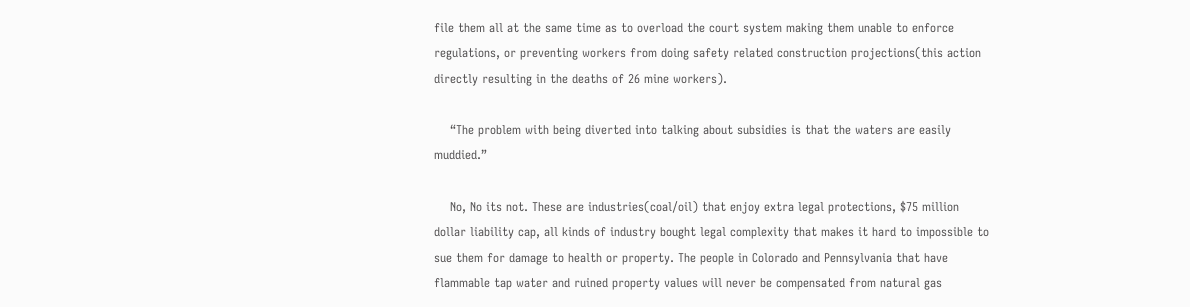file them all at the same time as to overload the court system making them unable to enforce regulations, or preventing workers from doing safety related construction projections(this action directly resulting in the deaths of 26 mine workers).

    “The problem with being diverted into talking about subsidies is that the waters are easily muddied.”

    No, No its not. These are industries(coal/oil) that enjoy extra legal protections, $75 million dollar liability cap, all kinds of industry bought legal complexity that makes it hard to impossible to sue them for damage to health or property. The people in Colorado and Pennsylvania that have flammable tap water and ruined property values will never be compensated from natural gas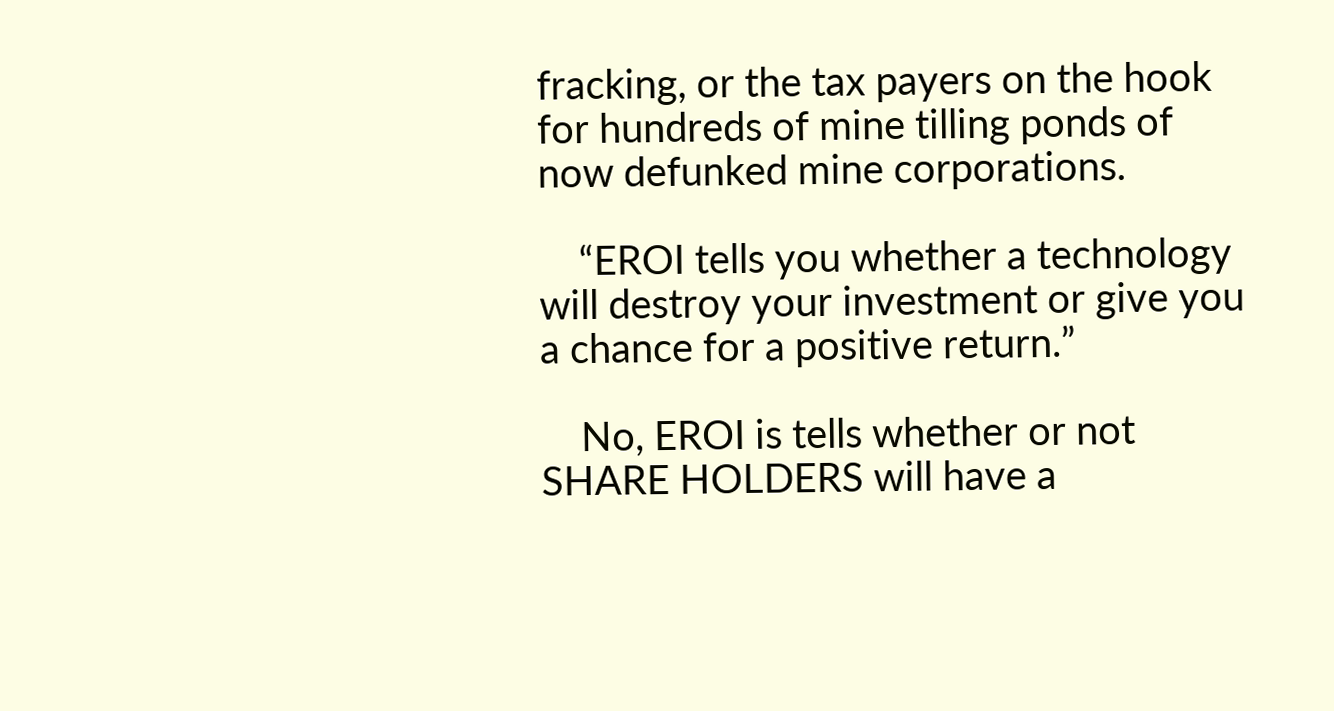fracking, or the tax payers on the hook for hundreds of mine tilling ponds of now defunked mine corporations.

    “EROI tells you whether a technology will destroy your investment or give you a chance for a positive return.”

    No, EROI is tells whether or not SHARE HOLDERS will have a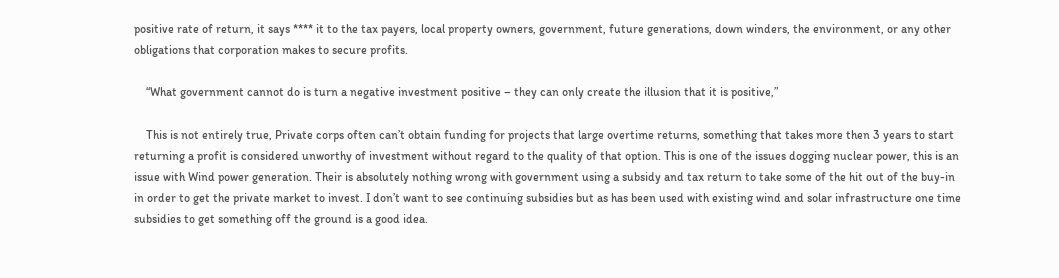positive rate of return, it says **** it to the tax payers, local property owners, government, future generations, down winders, the environment, or any other obligations that corporation makes to secure profits.

    “What government cannot do is turn a negative investment positive – they can only create the illusion that it is positive,”

    This is not entirely true, Private corps often can’t obtain funding for projects that large overtime returns, something that takes more then 3 years to start returning a profit is considered unworthy of investment without regard to the quality of that option. This is one of the issues dogging nuclear power, this is an issue with Wind power generation. Their is absolutely nothing wrong with government using a subsidy and tax return to take some of the hit out of the buy-in in order to get the private market to invest. I don’t want to see continuing subsidies but as has been used with existing wind and solar infrastructure one time subsidies to get something off the ground is a good idea.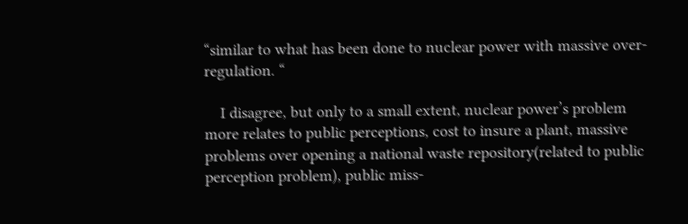“similar to what has been done to nuclear power with massive over-regulation. “

    I disagree, but only to a small extent, nuclear power’s problem more relates to public perceptions, cost to insure a plant, massive problems over opening a national waste repository(related to public perception problem), public miss-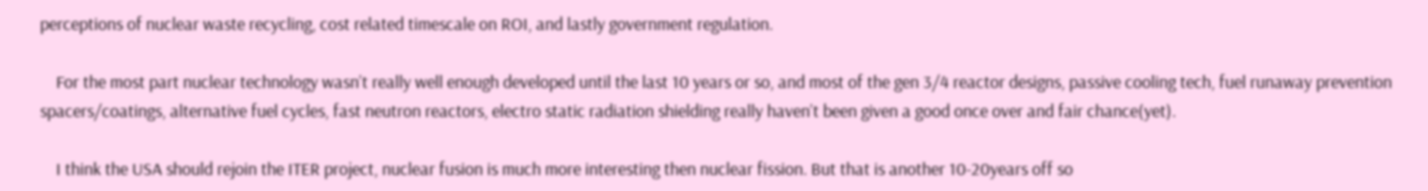perceptions of nuclear waste recycling, cost related timescale on ROI, and lastly government regulation.

    For the most part nuclear technology wasn’t really well enough developed until the last 10 years or so, and most of the gen 3/4 reactor designs, passive cooling tech, fuel runaway prevention spacers/coatings, alternative fuel cycles, fast neutron reactors, electro static radiation shielding really haven’t been given a good once over and fair chance(yet).

    I think the USA should rejoin the ITER project, nuclear fusion is much more interesting then nuclear fission. But that is another 10-20years off so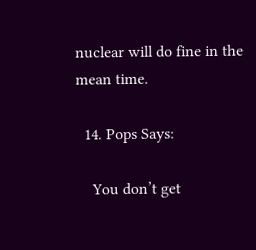nuclear will do fine in the mean time.

  14. Pops Says:

    You don’t get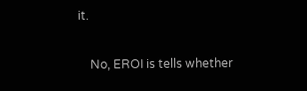it.

    No, EROI is tells whether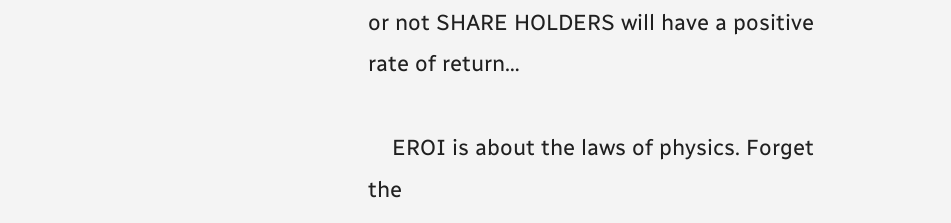or not SHARE HOLDERS will have a positive rate of return…

    EROI is about the laws of physics. Forget the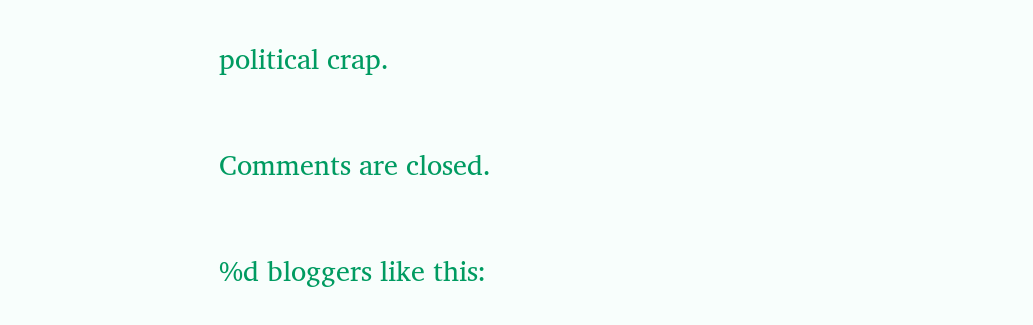political crap.

Comments are closed.

%d bloggers like this: